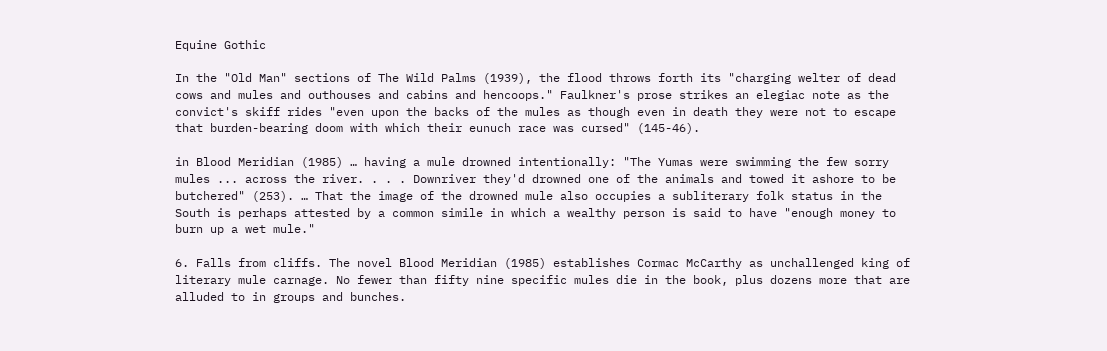Equine Gothic

In the "Old Man" sections of The Wild Palms (1939), the flood throws forth its "charging welter of dead cows and mules and outhouses and cabins and hencoops." Faulkner's prose strikes an elegiac note as the convict's skiff rides "even upon the backs of the mules as though even in death they were not to escape that burden-bearing doom with which their eunuch race was cursed" (145-46).

in Blood Meridian (1985) … having a mule drowned intentionally: "The Yumas were swimming the few sorry mules ... across the river. . . . Downriver they'd drowned one of the animals and towed it ashore to be butchered" (253). … That the image of the drowned mule also occupies a subliterary folk status in the South is perhaps attested by a common simile in which a wealthy person is said to have "enough money to burn up a wet mule."

6. Falls from cliffs. The novel Blood Meridian (1985) establishes Cormac McCarthy as unchallenged king of literary mule carnage. No fewer than fifty nine specific mules die in the book, plus dozens more that are alluded to in groups and bunches.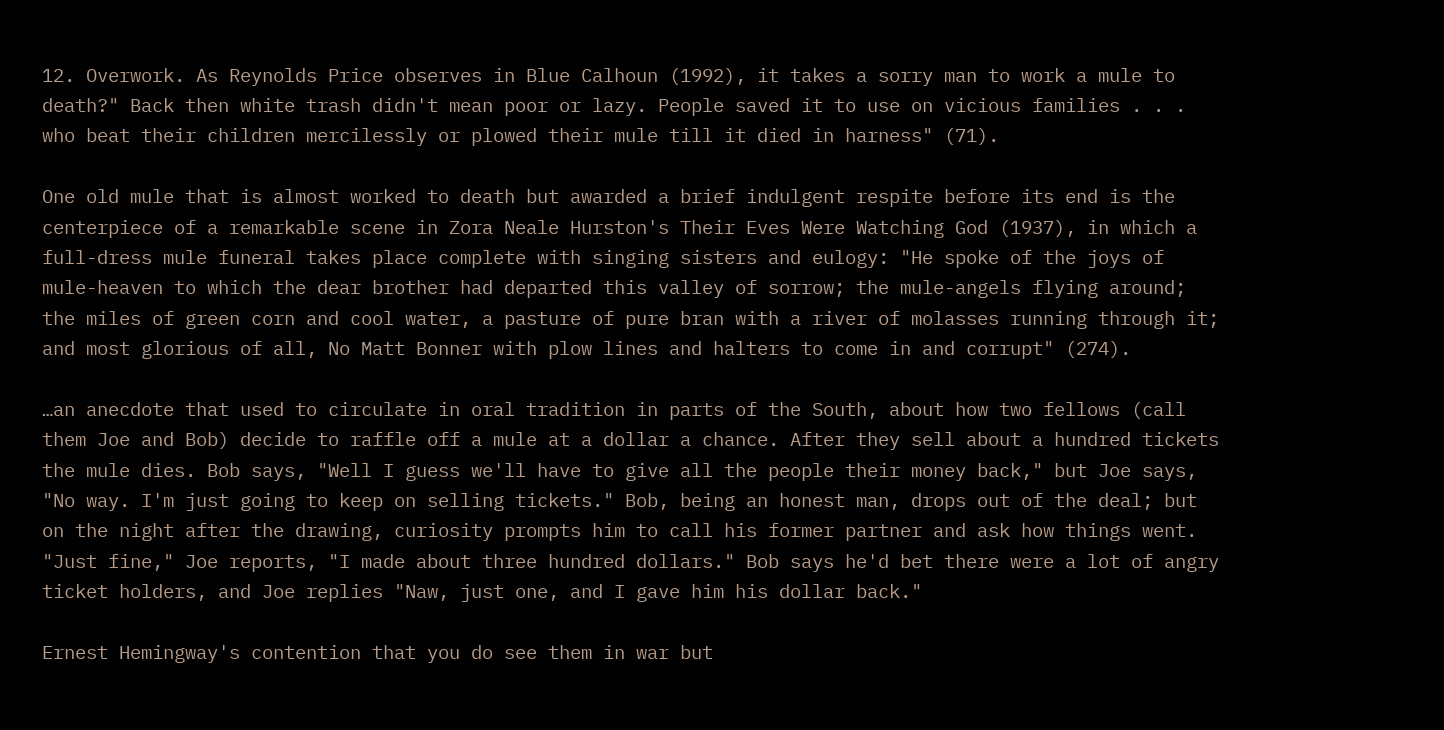12. Overwork. As Reynolds Price observes in Blue Calhoun (1992), it takes a sorry man to work a mule to death?" Back then white trash didn't mean poor or lazy. People saved it to use on vicious families . . . who beat their children mercilessly or plowed their mule till it died in harness" (71).

One old mule that is almost worked to death but awarded a brief indulgent respite before its end is the centerpiece of a remarkable scene in Zora Neale Hurston's Their Eves Were Watching God (1937), in which a full-dress mule funeral takes place complete with singing sisters and eulogy: "He spoke of the joys of mule-heaven to which the dear brother had departed this valley of sorrow; the mule-angels flying around; the miles of green corn and cool water, a pasture of pure bran with a river of molasses running through it; and most glorious of all, No Matt Bonner with plow lines and halters to come in and corrupt" (274).

…an anecdote that used to circulate in oral tradition in parts of the South, about how two fellows (call them Joe and Bob) decide to raffle off a mule at a dollar a chance. After they sell about a hundred tickets the mule dies. Bob says, "Well I guess we'll have to give all the people their money back," but Joe says, "No way. I'm just going to keep on selling tickets." Bob, being an honest man, drops out of the deal; but on the night after the drawing, curiosity prompts him to call his former partner and ask how things went. "Just fine," Joe reports, "I made about three hundred dollars." Bob says he'd bet there were a lot of angry ticket holders, and Joe replies "Naw, just one, and I gave him his dollar back."

Ernest Hemingway's contention that you do see them in war but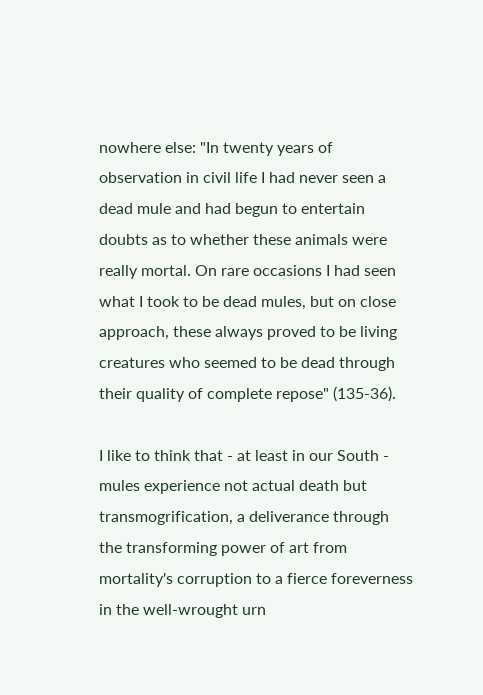nowhere else: "In twenty years of observation in civil life I had never seen a dead mule and had begun to entertain doubts as to whether these animals were really mortal. On rare occasions I had seen what I took to be dead mules, but on close approach, these always proved to be living creatures who seemed to be dead through their quality of complete repose" (135-36).

I like to think that - at least in our South - mules experience not actual death but transmogrification, a deliverance through the transforming power of art from mortality's corruption to a fierce foreverness in the well-wrought urn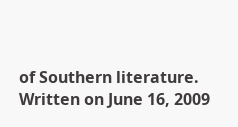of Southern literature.
Written on June 16, 2009